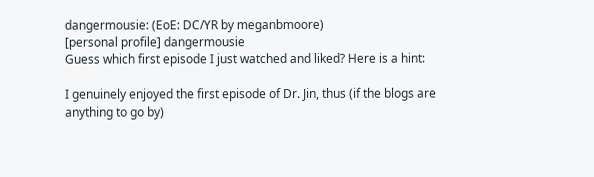dangermousie: (EoE: DC/YR by meganbmoore)
[personal profile] dangermousie
Guess which first episode I just watched and liked? Here is a hint:

I genuinely enjoyed the first episode of Dr. Jin, thus (if the blogs are anything to go by)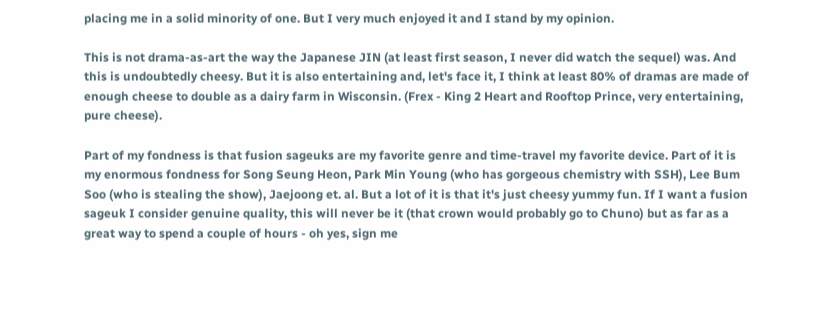placing me in a solid minority of one. But I very much enjoyed it and I stand by my opinion.

This is not drama-as-art the way the Japanese JIN (at least first season, I never did watch the sequel) was. And this is undoubtedly cheesy. But it is also entertaining and, let's face it, I think at least 80% of dramas are made of enough cheese to double as a dairy farm in Wisconsin. (Frex - King 2 Heart and Rooftop Prince, very entertaining, pure cheese).

Part of my fondness is that fusion sageuks are my favorite genre and time-travel my favorite device. Part of it is my enormous fondness for Song Seung Heon, Park Min Young (who has gorgeous chemistry with SSH), Lee Bum Soo (who is stealing the show), Jaejoong et. al. But a lot of it is that it's just cheesy yummy fun. If I want a fusion sageuk I consider genuine quality, this will never be it (that crown would probably go to Chuno) but as far as a great way to spend a couple of hours - oh yes, sign me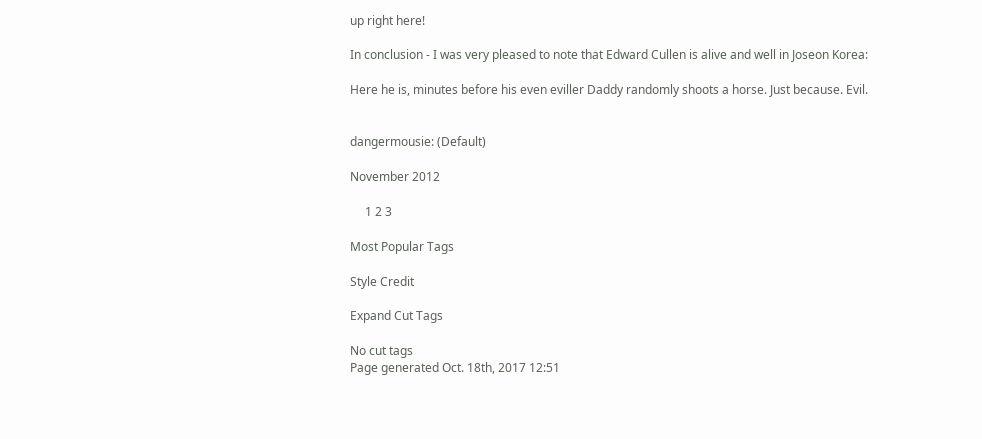up right here!

In conclusion - I was very pleased to note that Edward Cullen is alive and well in Joseon Korea:

Here he is, minutes before his even eviller Daddy randomly shoots a horse. Just because. Evil.


dangermousie: (Default)

November 2012

     1 2 3

Most Popular Tags

Style Credit

Expand Cut Tags

No cut tags
Page generated Oct. 18th, 2017 12:51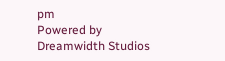pm
Powered by Dreamwidth Studios